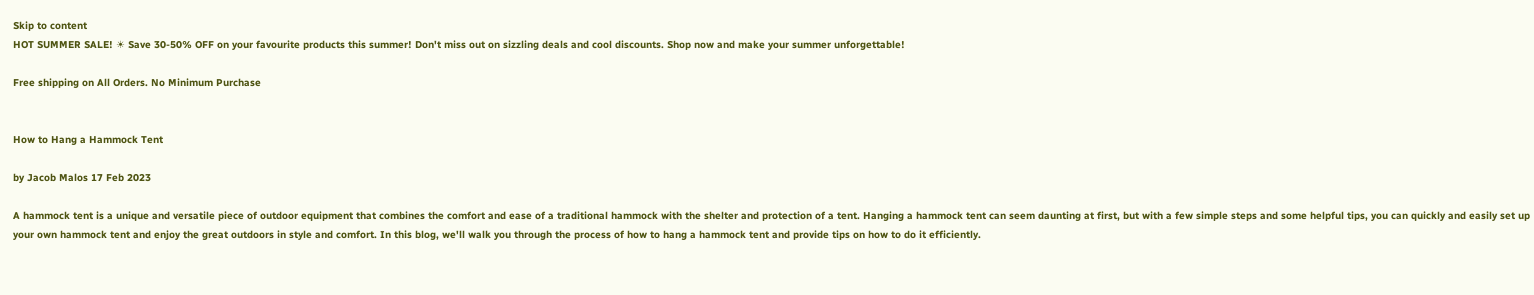Skip to content
HOT SUMMER SALE! ☀ Save 30-50% OFF on your favourite products this summer! Don't miss out on sizzling deals and cool discounts. Shop now and make your summer unforgettable!

Free shipping on All Orders. No Minimum Purchase


How to Hang a Hammock Tent

by Jacob Malos 17 Feb 2023

A hammock tent is a unique and versatile piece of outdoor equipment that combines the comfort and ease of a traditional hammock with the shelter and protection of a tent. Hanging a hammock tent can seem daunting at first, but with a few simple steps and some helpful tips, you can quickly and easily set up your own hammock tent and enjoy the great outdoors in style and comfort. In this blog, we'll walk you through the process of how to hang a hammock tent and provide tips on how to do it efficiently.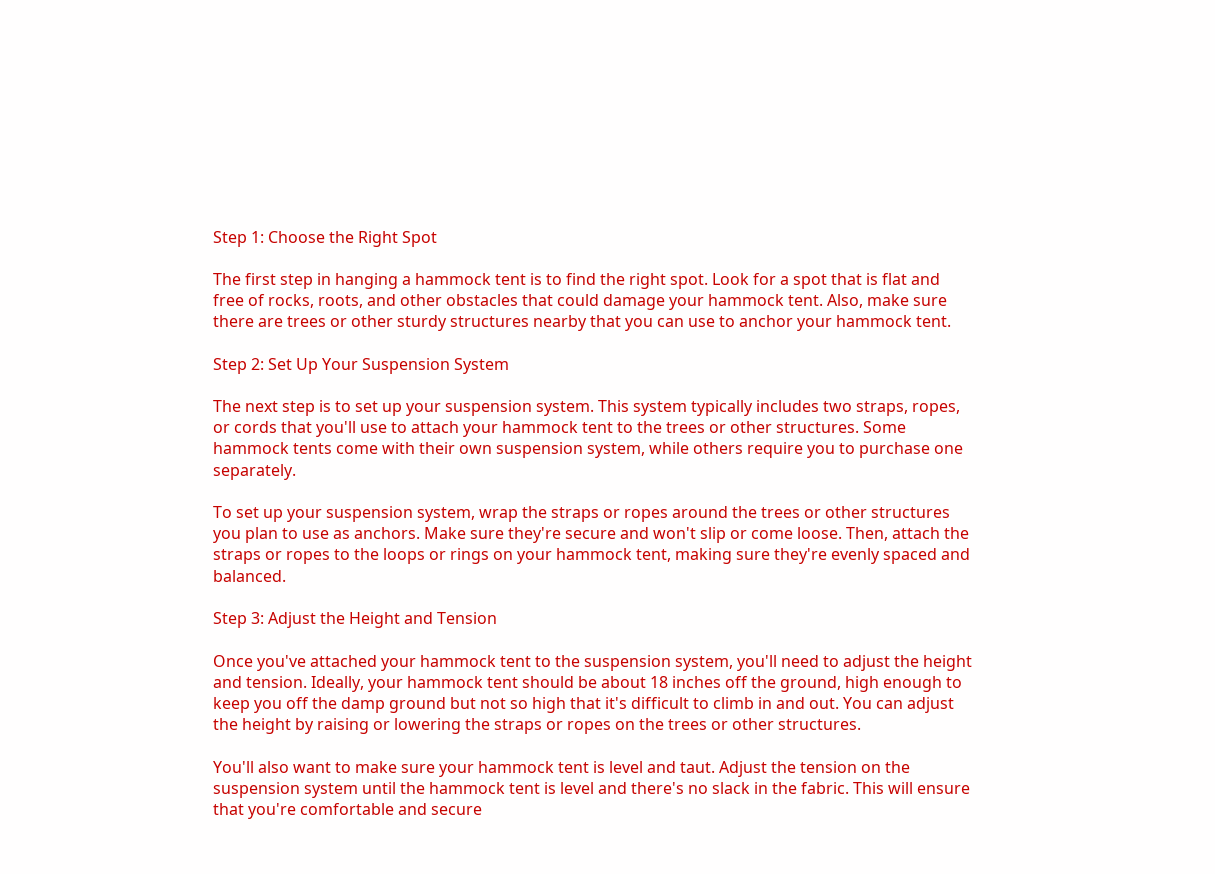Step 1: Choose the Right Spot

The first step in hanging a hammock tent is to find the right spot. Look for a spot that is flat and free of rocks, roots, and other obstacles that could damage your hammock tent. Also, make sure there are trees or other sturdy structures nearby that you can use to anchor your hammock tent.

Step 2: Set Up Your Suspension System

The next step is to set up your suspension system. This system typically includes two straps, ropes, or cords that you'll use to attach your hammock tent to the trees or other structures. Some hammock tents come with their own suspension system, while others require you to purchase one separately.

To set up your suspension system, wrap the straps or ropes around the trees or other structures you plan to use as anchors. Make sure they're secure and won't slip or come loose. Then, attach the straps or ropes to the loops or rings on your hammock tent, making sure they're evenly spaced and balanced.

Step 3: Adjust the Height and Tension

Once you've attached your hammock tent to the suspension system, you'll need to adjust the height and tension. Ideally, your hammock tent should be about 18 inches off the ground, high enough to keep you off the damp ground but not so high that it's difficult to climb in and out. You can adjust the height by raising or lowering the straps or ropes on the trees or other structures.

You'll also want to make sure your hammock tent is level and taut. Adjust the tension on the suspension system until the hammock tent is level and there's no slack in the fabric. This will ensure that you're comfortable and secure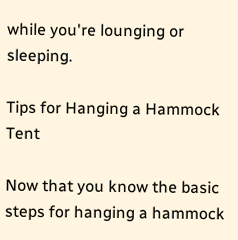while you're lounging or sleeping.

Tips for Hanging a Hammock Tent

Now that you know the basic steps for hanging a hammock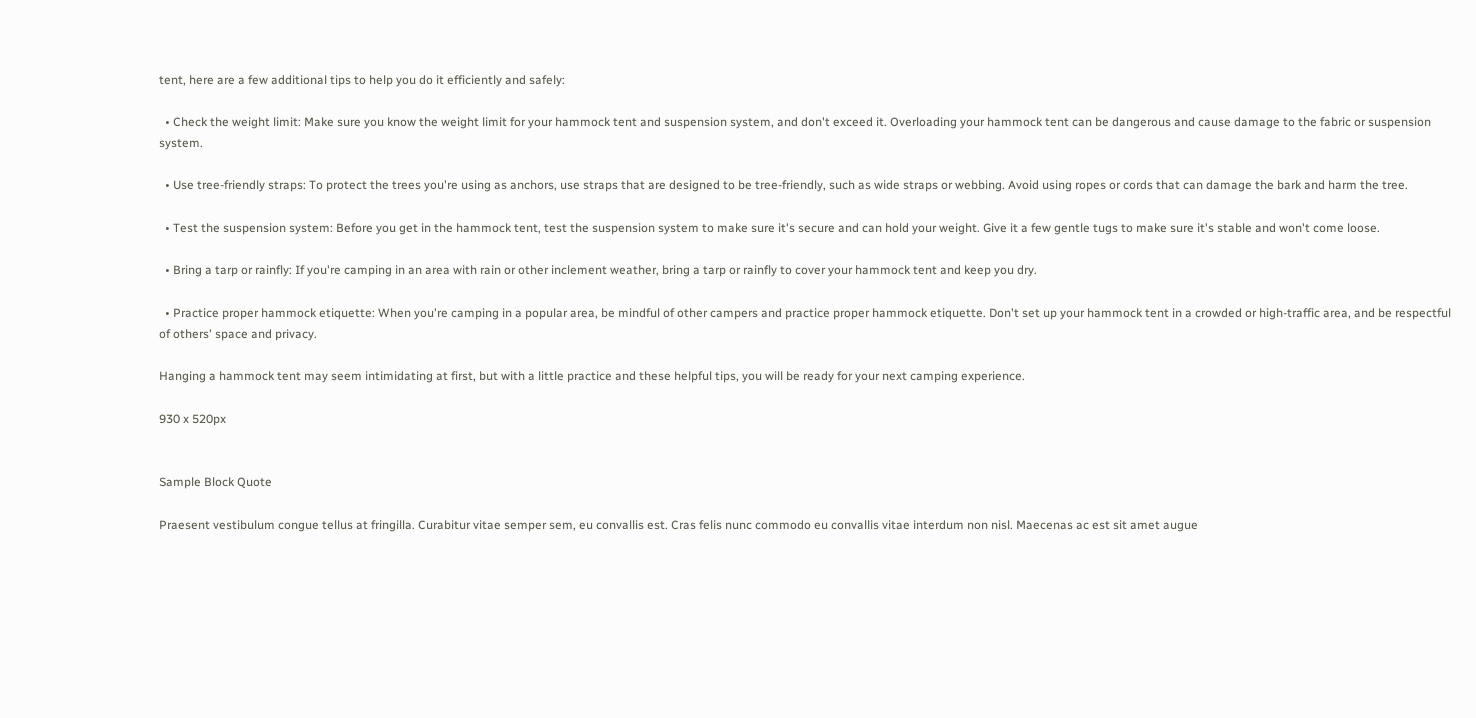tent, here are a few additional tips to help you do it efficiently and safely:

  • Check the weight limit: Make sure you know the weight limit for your hammock tent and suspension system, and don't exceed it. Overloading your hammock tent can be dangerous and cause damage to the fabric or suspension system.

  • Use tree-friendly straps: To protect the trees you're using as anchors, use straps that are designed to be tree-friendly, such as wide straps or webbing. Avoid using ropes or cords that can damage the bark and harm the tree.

  • Test the suspension system: Before you get in the hammock tent, test the suspension system to make sure it's secure and can hold your weight. Give it a few gentle tugs to make sure it's stable and won't come loose.

  • Bring a tarp or rainfly: If you're camping in an area with rain or other inclement weather, bring a tarp or rainfly to cover your hammock tent and keep you dry.

  • Practice proper hammock etiquette: When you're camping in a popular area, be mindful of other campers and practice proper hammock etiquette. Don't set up your hammock tent in a crowded or high-traffic area, and be respectful of others' space and privacy.

Hanging a hammock tent may seem intimidating at first, but with a little practice and these helpful tips, you will be ready for your next camping experience.

930 x 520px


Sample Block Quote

Praesent vestibulum congue tellus at fringilla. Curabitur vitae semper sem, eu convallis est. Cras felis nunc commodo eu convallis vitae interdum non nisl. Maecenas ac est sit amet augue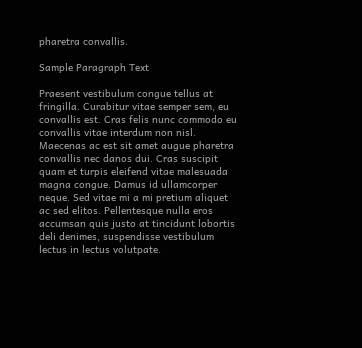pharetra convallis.

Sample Paragraph Text

Praesent vestibulum congue tellus at fringilla. Curabitur vitae semper sem, eu convallis est. Cras felis nunc commodo eu convallis vitae interdum non nisl. Maecenas ac est sit amet augue pharetra convallis nec danos dui. Cras suscipit quam et turpis eleifend vitae malesuada magna congue. Damus id ullamcorper neque. Sed vitae mi a mi pretium aliquet ac sed elitos. Pellentesque nulla eros accumsan quis justo at tincidunt lobortis deli denimes, suspendisse vestibulum lectus in lectus volutpate.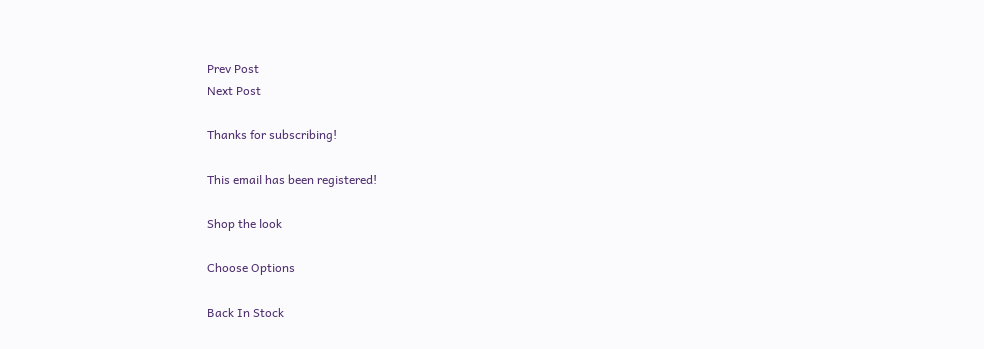Prev Post
Next Post

Thanks for subscribing!

This email has been registered!

Shop the look

Choose Options

Back In Stock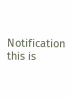Notification
this is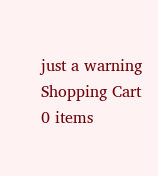just a warning
Shopping Cart
0 items